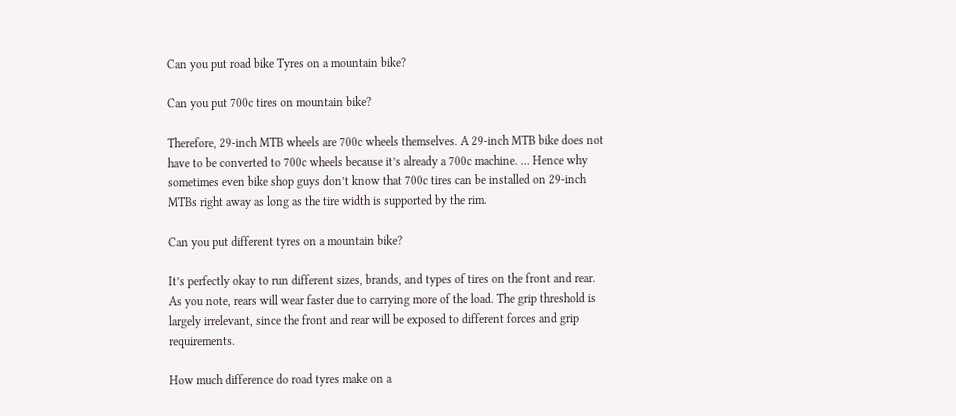Can you put road bike Tyres on a mountain bike?

Can you put 700c tires on mountain bike?

Therefore, 29-inch MTB wheels are 700c wheels themselves. A 29-inch MTB bike does not have to be converted to 700c wheels because it’s already a 700c machine. … Hence why sometimes even bike shop guys don’t know that 700c tires can be installed on 29-inch MTBs right away as long as the tire width is supported by the rim.

Can you put different tyres on a mountain bike?

It’s perfectly okay to run different sizes, brands, and types of tires on the front and rear. As you note, rears will wear faster due to carrying more of the load. The grip threshold is largely irrelevant, since the front and rear will be exposed to different forces and grip requirements.

How much difference do road tyres make on a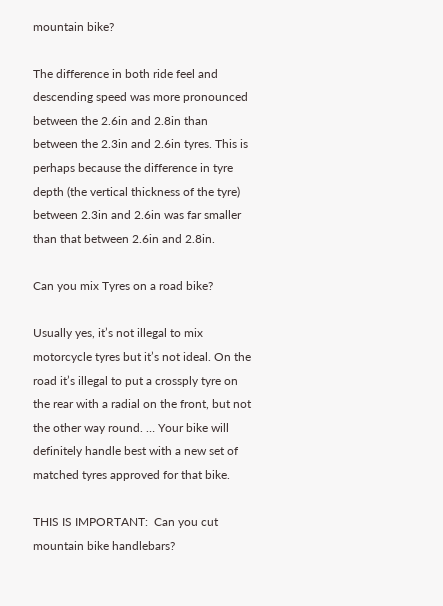mountain bike?

The difference in both ride feel and descending speed was more pronounced between the 2.6in and 2.8in than between the 2.3in and 2.6in tyres. This is perhaps because the difference in tyre depth (the vertical thickness of the tyre) between 2.3in and 2.6in was far smaller than that between 2.6in and 2.8in.

Can you mix Tyres on a road bike?

Usually yes, it’s not illegal to mix motorcycle tyres but it’s not ideal. On the road it’s illegal to put a crossply tyre on the rear with a radial on the front, but not the other way round. … Your bike will definitely handle best with a new set of matched tyres approved for that bike.

THIS IS IMPORTANT:  Can you cut mountain bike handlebars?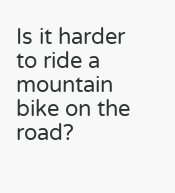Is it harder to ride a mountain bike on the road?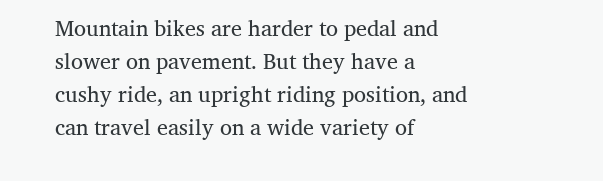Mountain bikes are harder to pedal and slower on pavement. But they have a cushy ride, an upright riding position, and can travel easily on a wide variety of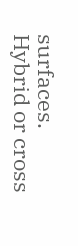surfaces. Hybrid or cross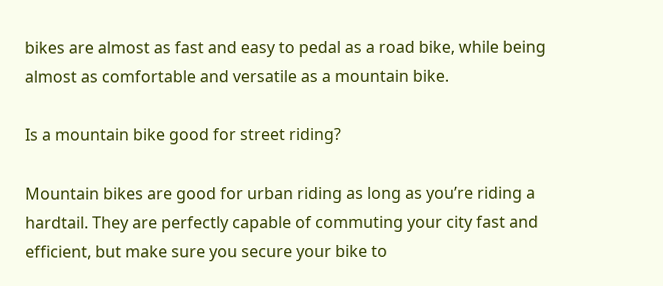bikes are almost as fast and easy to pedal as a road bike, while being almost as comfortable and versatile as a mountain bike.

Is a mountain bike good for street riding?

Mountain bikes are good for urban riding as long as you’re riding a hardtail. They are perfectly capable of commuting your city fast and efficient, but make sure you secure your bike to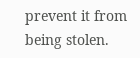prevent it from being stolen.